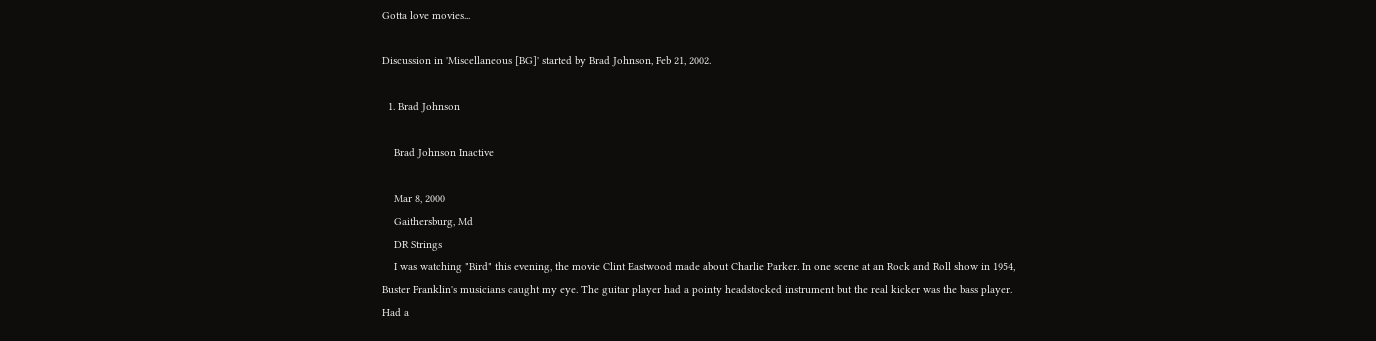Gotta love movies...

Discussion in 'Miscellaneous [BG]' started by Brad Johnson, Feb 21, 2002.

  1. Brad Johnson

    Brad Johnson Inactive

    Mar 8, 2000
    Gaithersburg, Md
    DR Strings
    I was watching "Bird" this evening, the movie Clint Eastwood made about Charlie Parker. In one scene at an Rock and Roll show in 1954, Buster Franklin's musicians caught my eye. The guitar player had a pointy headstocked instrument but the real kicker was the bass player. Had a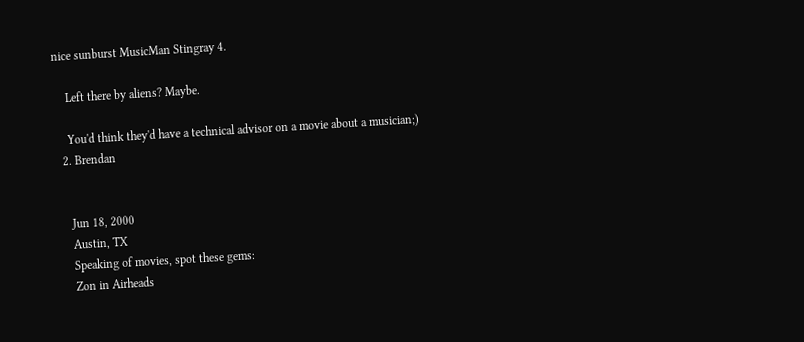nice sunburst MusicMan Stingray 4.

    Left there by aliens? Maybe.

    You'd think they'd have a technical advisor on a movie about a musician;)
  2. Brendan


    Jun 18, 2000
    Austin, TX
    Speaking of movies, spot these gems:
    Zon in Airheads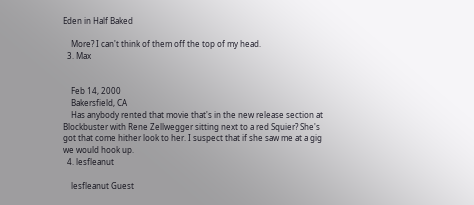Eden in Half Baked

    More? I can't think of them off the top of my head.
  3. Max


    Feb 14, 2000
    Bakersfield, CA
    Has anybody rented that movie that's in the new release section at Blockbuster with Rene Zellwegger sitting next to a red Squier? She's got that come hither look to her. I suspect that if she saw me at a gig we would hook up.
  4. lesfleanut

    lesfleanut Guest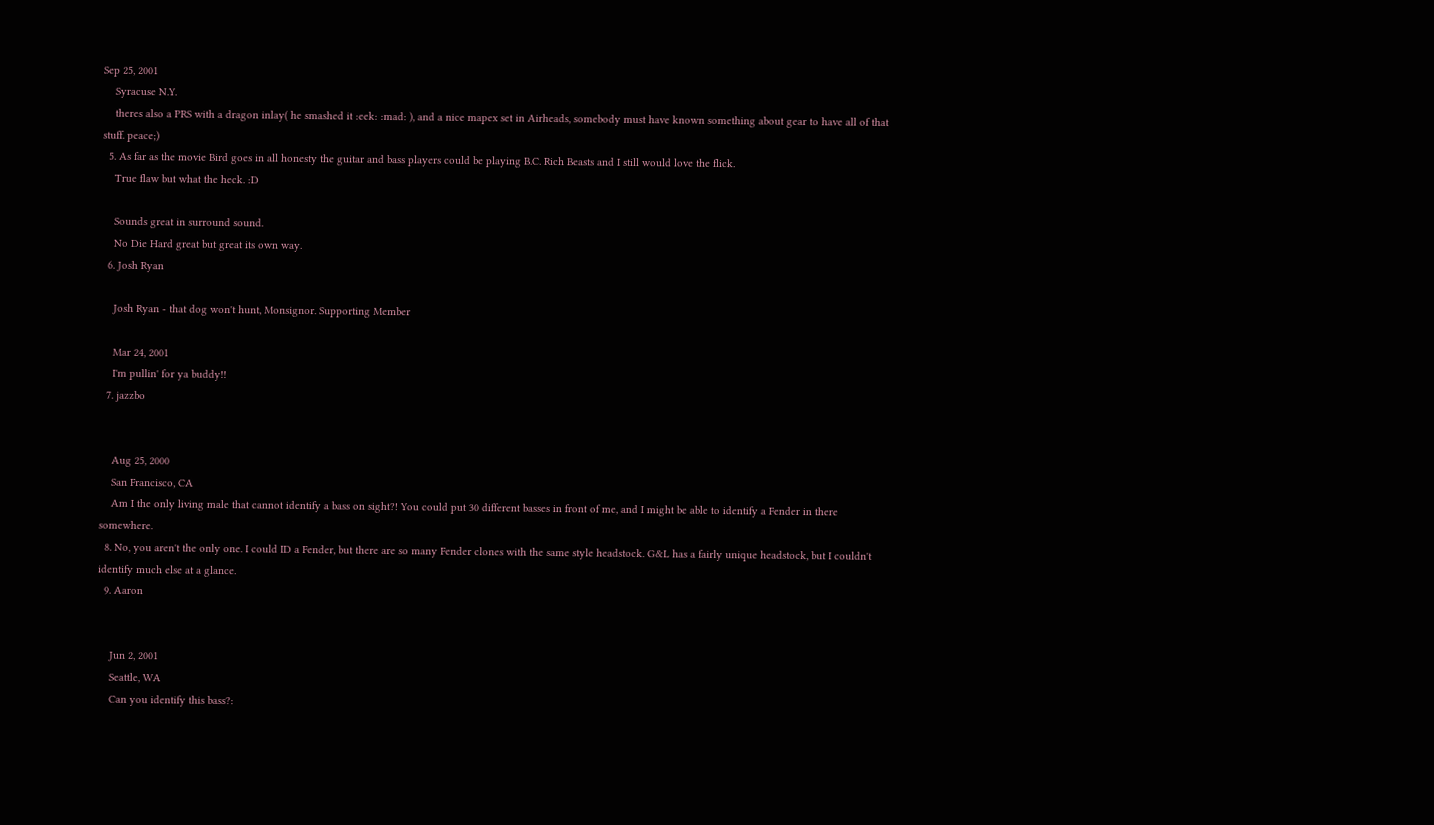Sep 25, 2001
    Syracuse N.Y.
    theres also a PRS with a dragon inlay( he smashed it :eek: :mad: ), and a nice mapex set in Airheads, somebody must have known something about gear to have all of that stuff. peace;)
  5. As far as the movie Bird goes in all honesty the guitar and bass players could be playing B.C. Rich Beasts and I still would love the flick.
    True flaw but what the heck. :D

    Sounds great in surround sound.
    No Die Hard great but great its own way.
  6. Josh Ryan

    Josh Ryan - that dog won't hunt, Monsignor. Supporting Member

    Mar 24, 2001
    I'm pullin' for ya buddy!!
  7. jazzbo


    Aug 25, 2000
    San Francisco, CA
    Am I the only living male that cannot identify a bass on sight?! You could put 30 different basses in front of me, and I might be able to identify a Fender in there somewhere.
  8. No, you aren't the only one. I could ID a Fender, but there are so many Fender clones with the same style headstock. G&L has a fairly unique headstock, but I couldn't identify much else at a glance.
  9. Aaron


    Jun 2, 2001
    Seattle, WA
    Can you identify this bass?: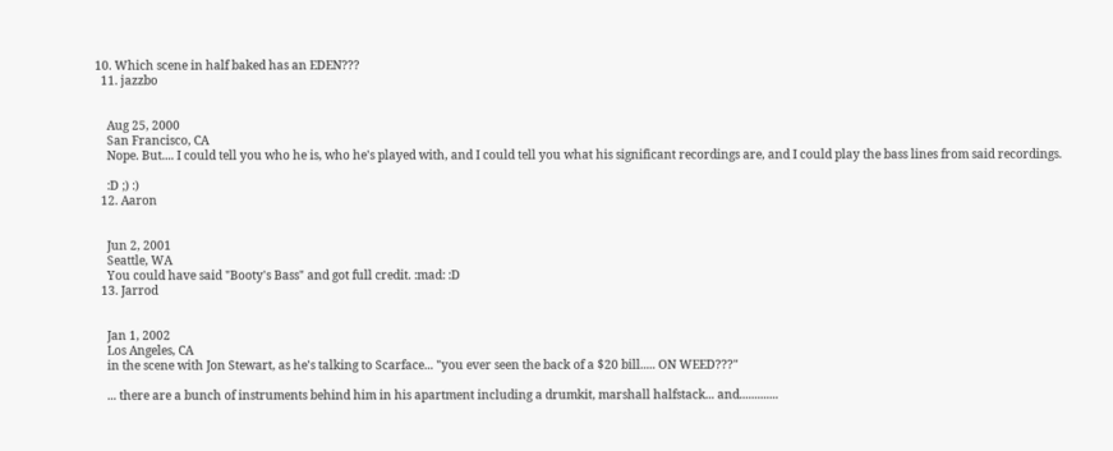10. Which scene in half baked has an EDEN???
  11. jazzbo


    Aug 25, 2000
    San Francisco, CA
    Nope. But.... I could tell you who he is, who he's played with, and I could tell you what his significant recordings are, and I could play the bass lines from said recordings.

    :D ;) :)
  12. Aaron


    Jun 2, 2001
    Seattle, WA
    You could have said "Booty's Bass" and got full credit. :mad: :D
  13. Jarrod


    Jan 1, 2002
    Los Angeles, CA
    in the scene with Jon Stewart, as he's talking to Scarface... "you ever seen the back of a $20 bill..... ON WEED???"

    ... there are a bunch of instruments behind him in his apartment including a drumkit, marshall halfstack... and.............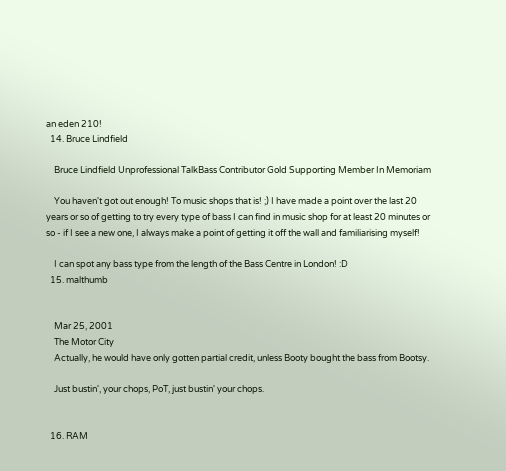an eden 210!
  14. Bruce Lindfield

    Bruce Lindfield Unprofessional TalkBass Contributor Gold Supporting Member In Memoriam

    You haven't got out enough! To music shops that is! ;) I have made a point over the last 20 years or so of getting to try every type of bass I can find in music shop for at least 20 minutes or so - if I see a new one, I always make a point of getting it off the wall and familiarising myself!

    I can spot any bass type from the length of the Bass Centre in London! :D
  15. malthumb


    Mar 25, 2001
    The Motor City
    Actually, he would have only gotten partial credit, unless Booty bought the bass from Bootsy.

    Just bustin', your chops, PoT, just bustin' your chops.


  16. RAM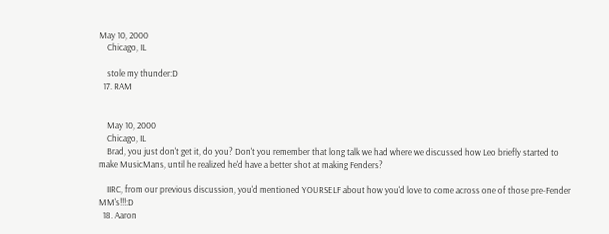May 10, 2000
    Chicago, IL

    stole my thunder:D
  17. RAM


    May 10, 2000
    Chicago, IL
    Brad, you just don't get it, do you? Don't you remember that long talk we had where we discussed how Leo briefly started to make MusicMans, until he realized he'd have a better shot at making Fenders?

    IIRC, from our previous discussion, you'd mentioned YOURSELF about how you'd love to come across one of those pre-Fender MM's!!!:D
  18. Aaron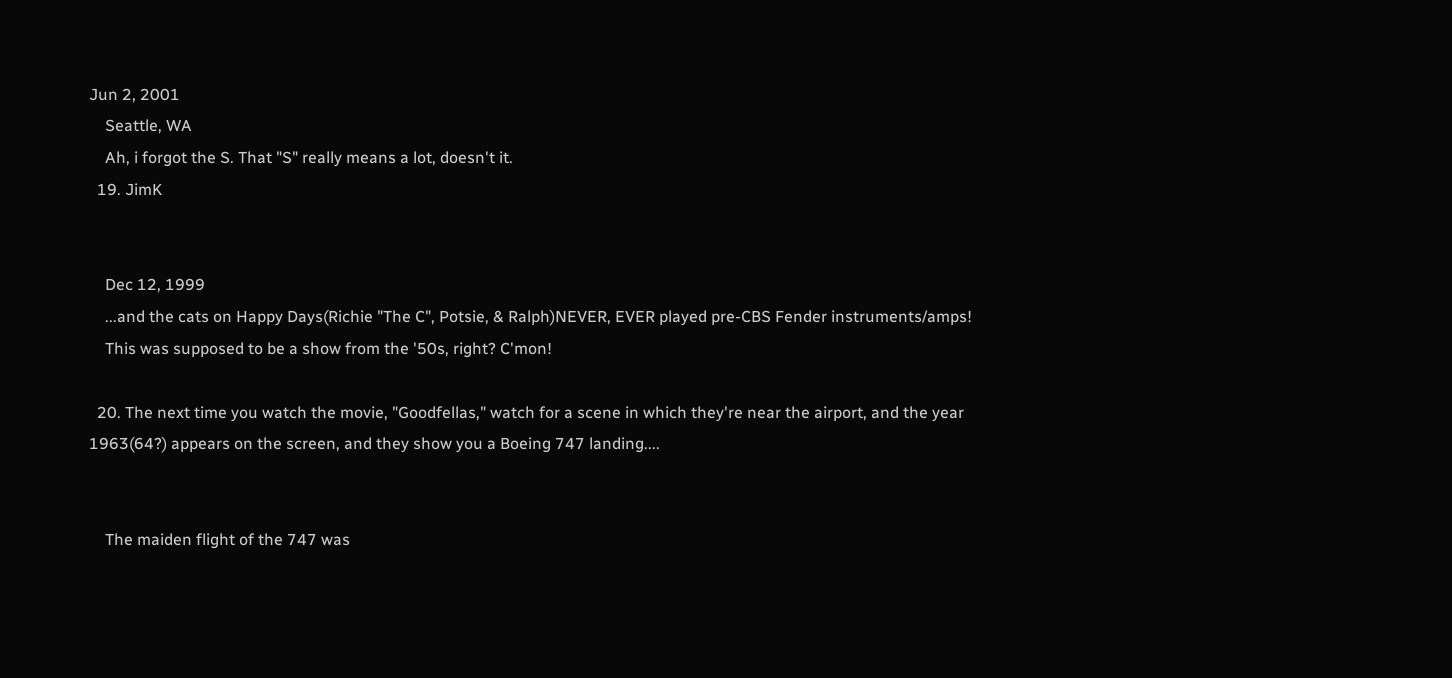Jun 2, 2001
    Seattle, WA
    Ah, i forgot the S. That "S" really means a lot, doesn't it.
  19. JimK


    Dec 12, 1999
    ...and the cats on Happy Days(Richie "The C", Potsie, & Ralph)NEVER, EVER played pre-CBS Fender instruments/amps!
    This was supposed to be a show from the '50s, right? C'mon!

  20. The next time you watch the movie, "Goodfellas," watch for a scene in which they're near the airport, and the year 1963(64?) appears on the screen, and they show you a Boeing 747 landing....


    The maiden flight of the 747 was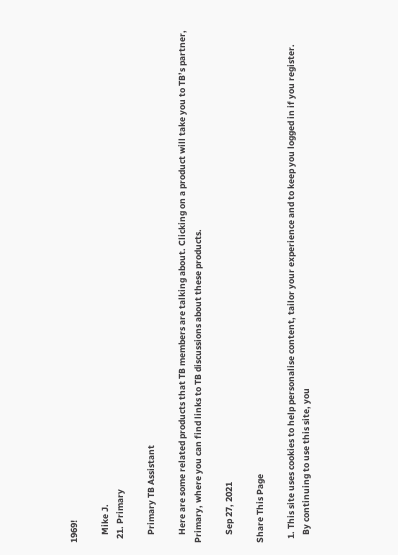1969!

    Mike J.
  21. Primary

    Primary TB Assistant

    Here are some related products that TB members are talking about. Clicking on a product will take you to TB’s partner, Primary, where you can find links to TB discussions about these products.

    Sep 27, 2021

Share This Page

  1. This site uses cookies to help personalise content, tailor your experience and to keep you logged in if you register.
    By continuing to use this site, you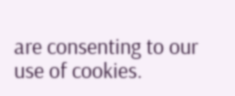are consenting to our use of cookies.